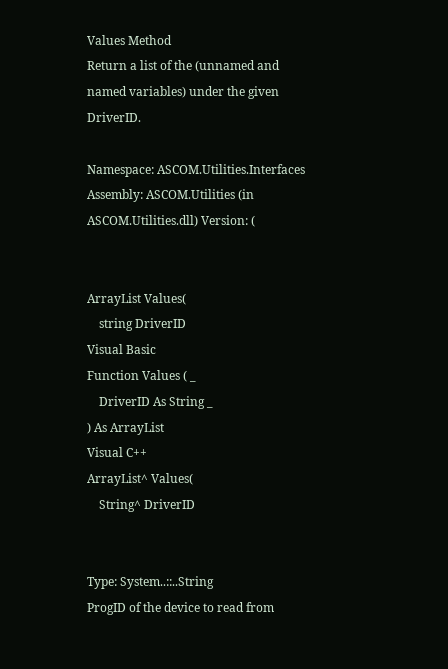Values Method
Return a list of the (unnamed and named variables) under the given DriverID.

Namespace: ASCOM.Utilities.Interfaces
Assembly: ASCOM.Utilities (in ASCOM.Utilities.dll) Version: (


ArrayList Values(
    string DriverID
Visual Basic
Function Values ( _
    DriverID As String _
) As ArrayList
Visual C++
ArrayList^ Values(
    String^ DriverID


Type: System..::..String
ProgID of the device to read from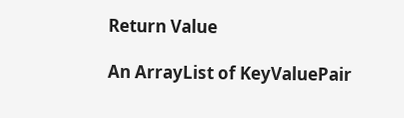Return Value

An ArrayList of KeyValuePair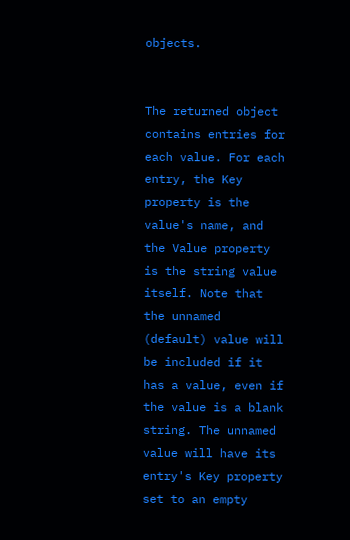objects.


The returned object contains entries for each value. For each entry, the Key property is the value's name, and the Value property is the string value itself. Note that the unnamed (default) value will be included if it has a value, even if the value is a blank string. The unnamed value will have its entry's Key property set to an empty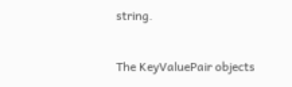string.

The KeyValuePair objects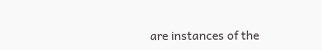are instances of the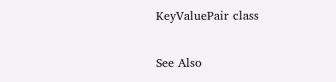KeyValuePair class

See Also